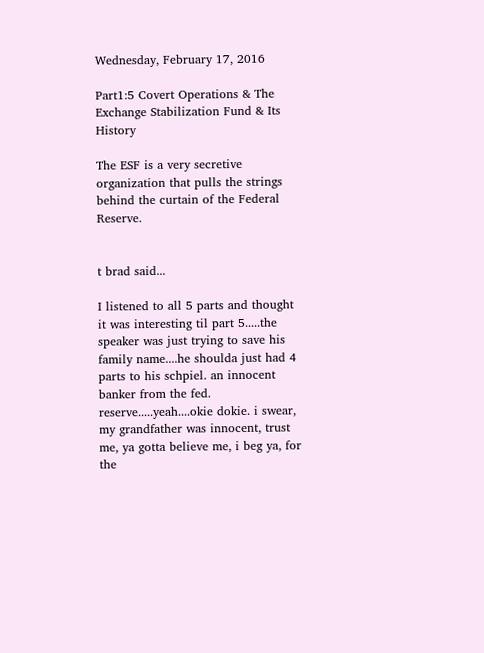Wednesday, February 17, 2016

Part1:5 Covert Operations & The Exchange Stabilization Fund & Its History

The ESF is a very secretive organization that pulls the strings behind the curtain of the Federal Reserve.


t brad said...

I listened to all 5 parts and thought it was interesting til part 5.....the speaker was just trying to save his family name....he shoulda just had 4 parts to his schpiel. an innocent banker from the fed. reserve.....yeah....okie dokie. i swear, my grandfather was innocent, trust me, ya gotta believe me, i beg ya, for the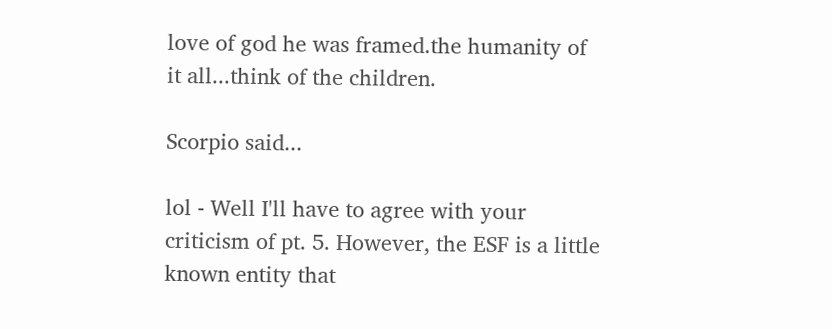love of god he was framed.the humanity of it all...think of the children.

Scorpio said...

lol - Well I'll have to agree with your criticism of pt. 5. However, the ESF is a little known entity that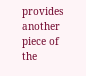provides another piece of the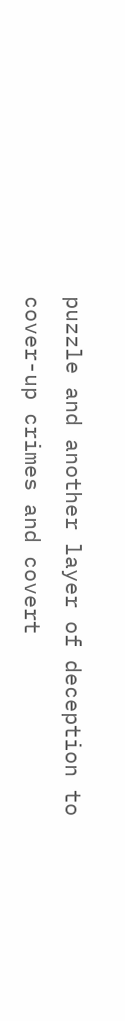puzzle and another layer of deception to cover-up crimes and covert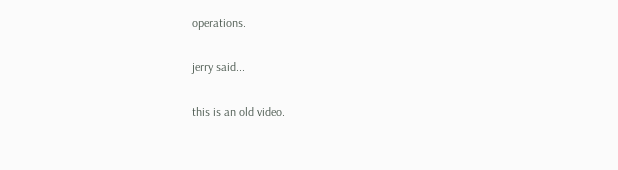operations.

jerry said...

this is an old video.